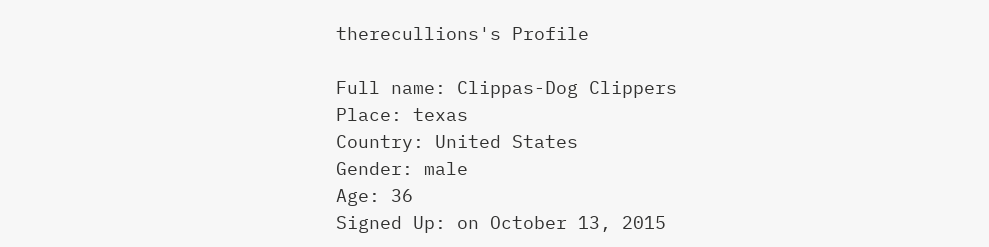therecullions's Profile

Full name: Clippas-Dog Clippers
Place: texas
Country: United States
Gender: male
Age: 36
Signed Up: on October 13, 2015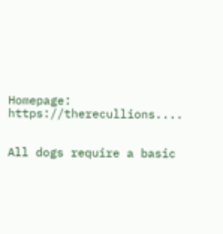Homepage: https://therecullions....


All dogs require a basic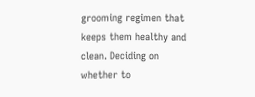grooming regimen that keeps them healthy and clean. Deciding on whether to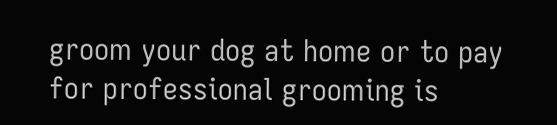groom your dog at home or to pay for professional grooming is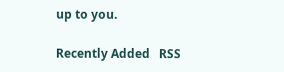up to you.

Recently Added   RSS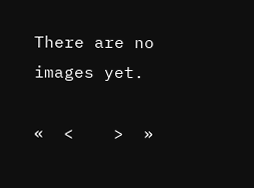There are no images yet.

«  <    >  »